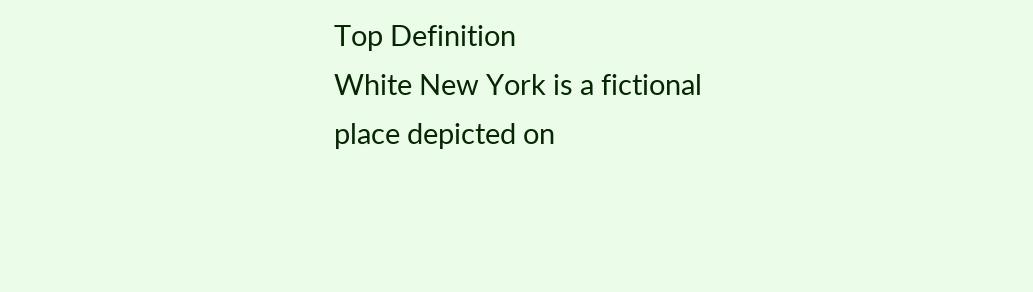Top Definition
White New York is a fictional place depicted on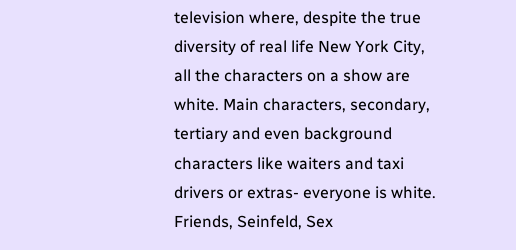television where, despite the true diversity of real life New York City, all the characters on a show are white. Main characters, secondary, tertiary and even background characters like waiters and taxi drivers or extras- everyone is white.
Friends, Seinfeld, Sex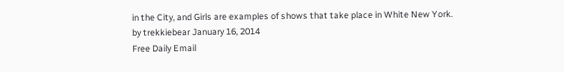in the City, and Girls are examples of shows that take place in White New York.
by trekkiebear January 16, 2014
Free Daily Email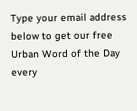Type your email address below to get our free Urban Word of the Day every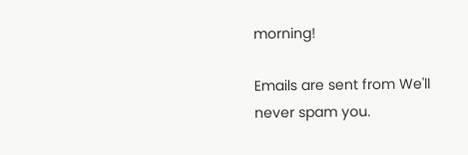morning!

Emails are sent from We'll never spam you.